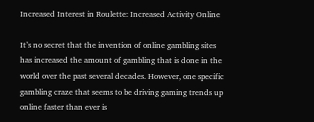Increased Interest in Roulette: Increased Activity Online

It’s no secret that the invention of online gambling sites has increased the amount of gambling that is done in the world over the past several decades. However, one specific gambling craze that seems to be driving gaming trends up online faster than ever is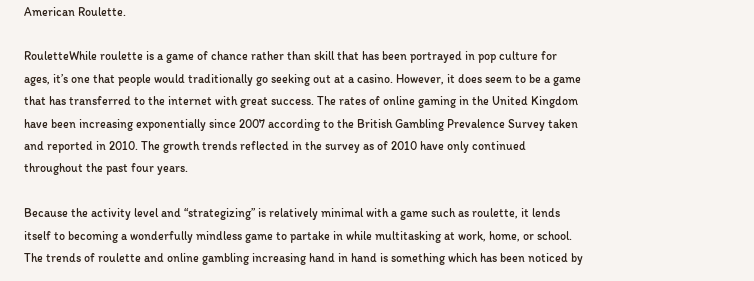American Roulette.

RouletteWhile roulette is a game of chance rather than skill that has been portrayed in pop culture for ages, it’s one that people would traditionally go seeking out at a casino. However, it does seem to be a game that has transferred to the internet with great success. The rates of online gaming in the United Kingdom have been increasing exponentially since 2007 according to the British Gambling Prevalence Survey taken and reported in 2010. The growth trends reflected in the survey as of 2010 have only continued throughout the past four years.

Because the activity level and “strategizing” is relatively minimal with a game such as roulette, it lends itself to becoming a wonderfully mindless game to partake in while multitasking at work, home, or school. The trends of roulette and online gambling increasing hand in hand is something which has been noticed by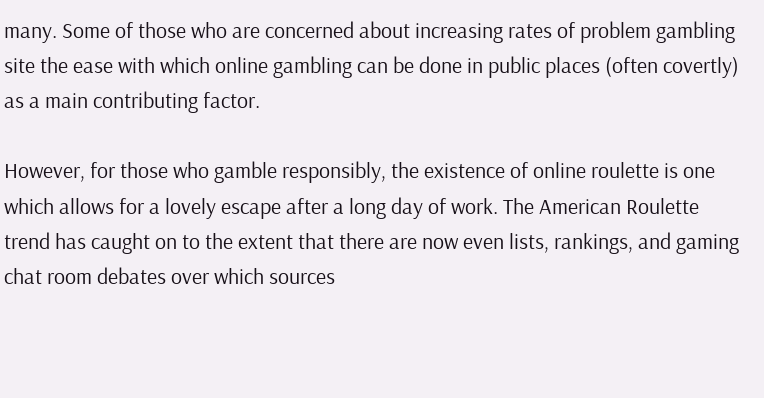many. Some of those who are concerned about increasing rates of problem gambling site the ease with which online gambling can be done in public places (often covertly) as a main contributing factor.

However, for those who gamble responsibly, the existence of online roulette is one which allows for a lovely escape after a long day of work. The American Roulette trend has caught on to the extent that there are now even lists, rankings, and gaming chat room debates over which sources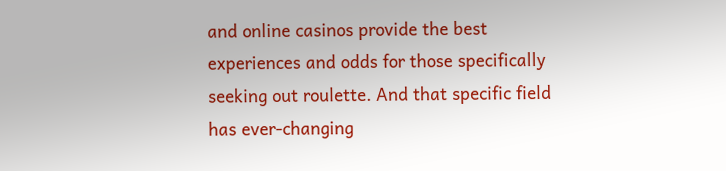and online casinos provide the best experiences and odds for those specifically seeking out roulette. And that specific field has ever-changing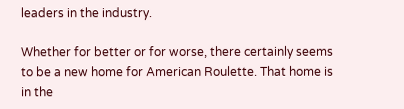leaders in the industry.

Whether for better or for worse, there certainly seems to be a new home for American Roulette. That home is in the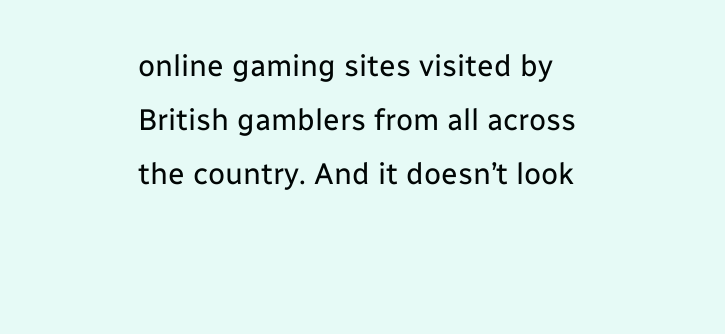online gaming sites visited by British gamblers from all across the country. And it doesn’t look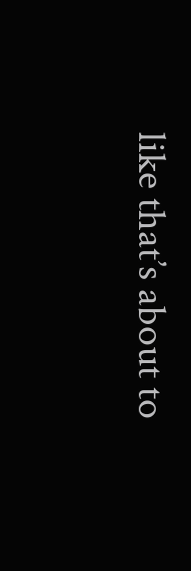like that’s about to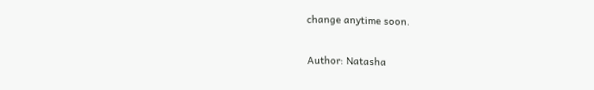change anytime soon.

Author: Natasha